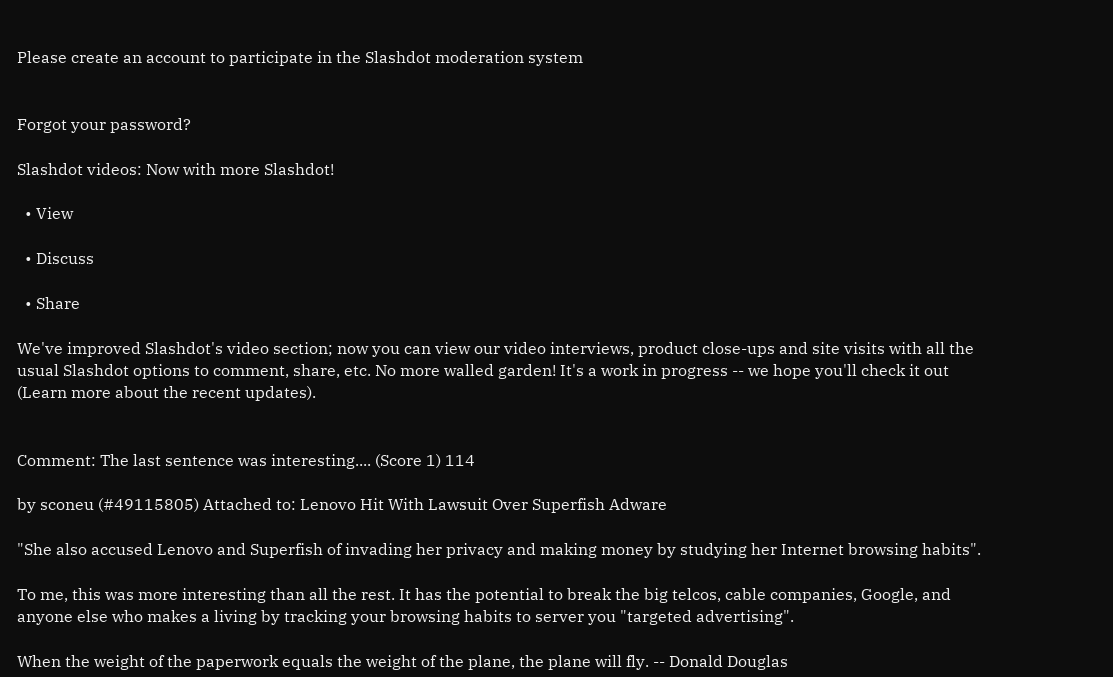Please create an account to participate in the Slashdot moderation system


Forgot your password?

Slashdot videos: Now with more Slashdot!

  • View

  • Discuss

  • Share

We've improved Slashdot's video section; now you can view our video interviews, product close-ups and site visits with all the usual Slashdot options to comment, share, etc. No more walled garden! It's a work in progress -- we hope you'll check it out (Learn more about the recent updates).


Comment: The last sentence was interesting.... (Score 1) 114

by sconeu (#49115805) Attached to: Lenovo Hit With Lawsuit Over Superfish Adware

"She also accused Lenovo and Superfish of invading her privacy and making money by studying her Internet browsing habits".

To me, this was more interesting than all the rest. It has the potential to break the big telcos, cable companies, Google, and anyone else who makes a living by tracking your browsing habits to server you "targeted advertising".

When the weight of the paperwork equals the weight of the plane, the plane will fly. -- Donald Douglas